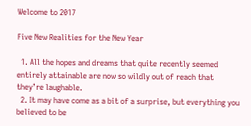Welcome to 2017

Five New Realities for the New Year

  1. All the hopes and dreams that quite recently seemed entirely attainable are now so wildly out of reach that they’re laughable.
  2. It may have come as a bit of a surprise, but everything you believed to be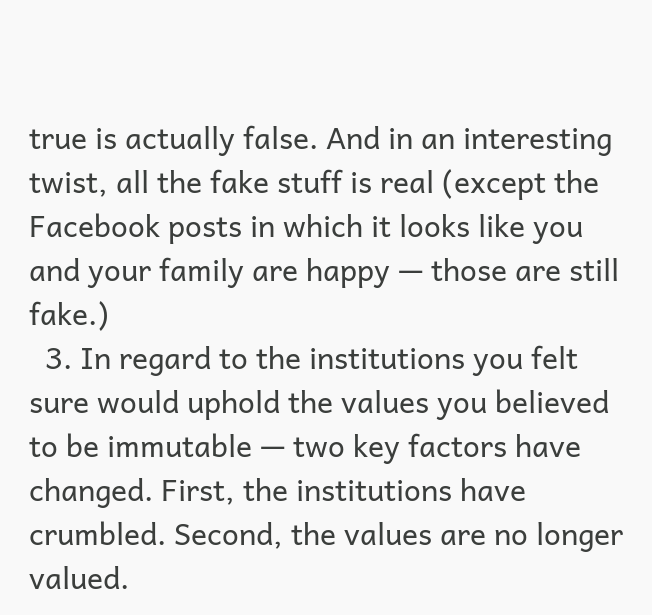true is actually false. And in an interesting twist, all the fake stuff is real (except the Facebook posts in which it looks like you and your family are happy — those are still fake.)
  3. In regard to the institutions you felt sure would uphold the values you believed to be immutable — two key factors have changed. First, the institutions have crumbled. Second, the values are no longer valued.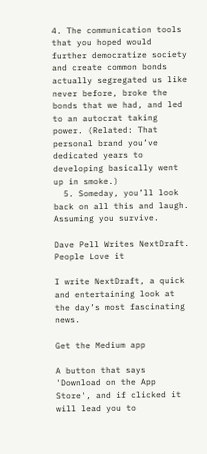4. The communication tools that you hoped would further democratize society and create common bonds actually segregated us like never before, broke the bonds that we had, and led to an autocrat taking power. (Related: That personal brand you’ve dedicated years to developing basically went up in smoke.)
  5. Someday, you’ll look back on all this and laugh. Assuming you survive.

Dave Pell Writes NextDraft. People Love it

I write NextDraft, a quick and entertaining look at the day’s most fascinating news.

Get the Medium app

A button that says 'Download on the App Store', and if clicked it will lead you to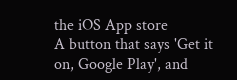the iOS App store
A button that says 'Get it on, Google Play', and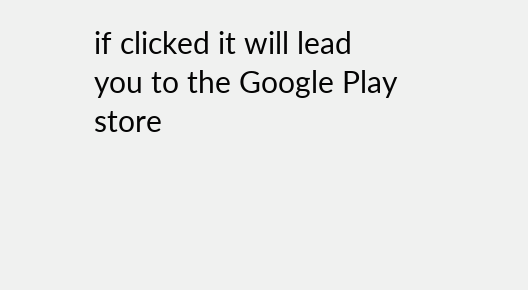if clicked it will lead you to the Google Play store